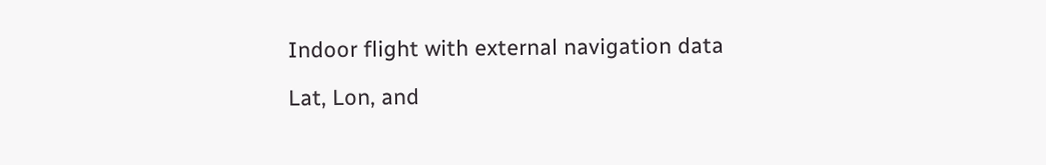Indoor flight with external navigation data

Lat, Lon, and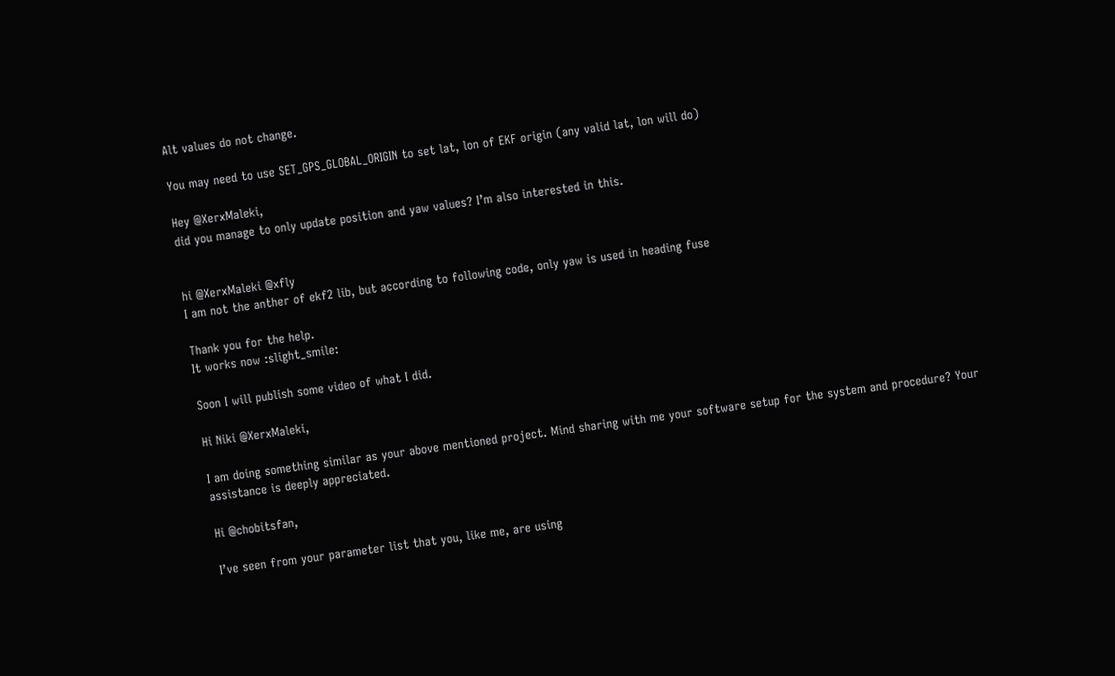Alt values do not change.

You may need to use SET_GPS_GLOBAL_ORIGIN to set lat, lon of EKF origin (any valid lat, lon will do)

Hey @XerxMaleki,
did you manage to only update position and yaw values? I’m also interested in this.


hi @XerxMaleki @xfly
I am not the anther of ekf2 lib, but according to following code, only yaw is used in heading fuse

Thank you for the help.
It works now :slight_smile:

Soon I will publish some video of what I did.

Hi Niki @XerxMaleki,

I am doing something similar as your above mentioned project. Mind sharing with me your software setup for the system and procedure? Your assistance is deeply appreciated.

Hi @chobitsfan,

I’ve seen from your parameter list that you, like me, are using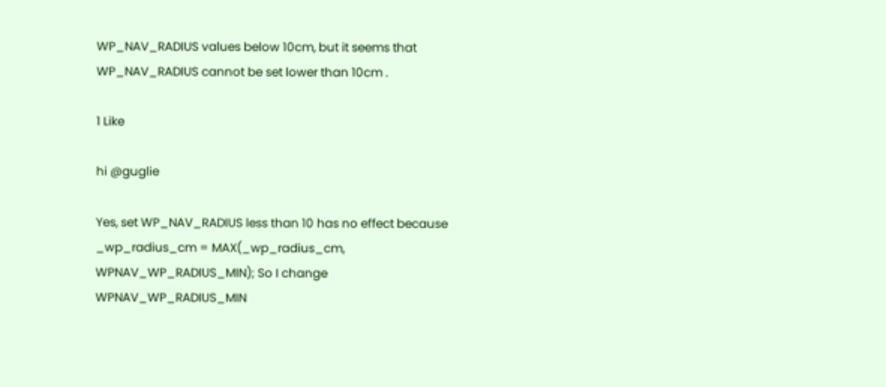WP_NAV_RADIUS values below 10cm, but it seems that WP_NAV_RADIUS cannot be set lower than 10cm .

1 Like

hi @guglie

Yes, set WP_NAV_RADIUS less than 10 has no effect because _wp_radius_cm = MAX(_wp_radius_cm, WPNAV_WP_RADIUS_MIN); So I change WPNAV_WP_RADIUS_MIN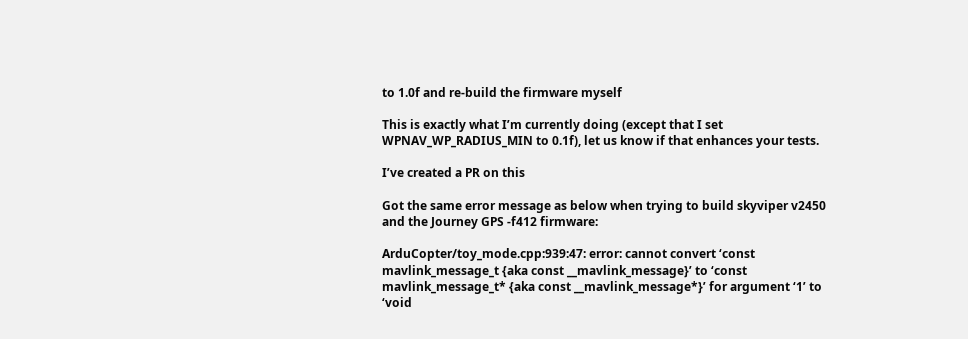to 1.0f and re-build the firmware myself

This is exactly what I’m currently doing (except that I set WPNAV_WP_RADIUS_MIN to 0.1f), let us know if that enhances your tests.

I’ve created a PR on this

Got the same error message as below when trying to build skyviper v2450 and the Journey GPS -f412 firmware:

ArduCopter/toy_mode.cpp:939:47: error: cannot convert ‘const mavlink_message_t {aka const __mavlink_message}’ to ‘const mavlink_message_t* {aka const __mavlink_message*}’ for argument ‘1’ to ‘void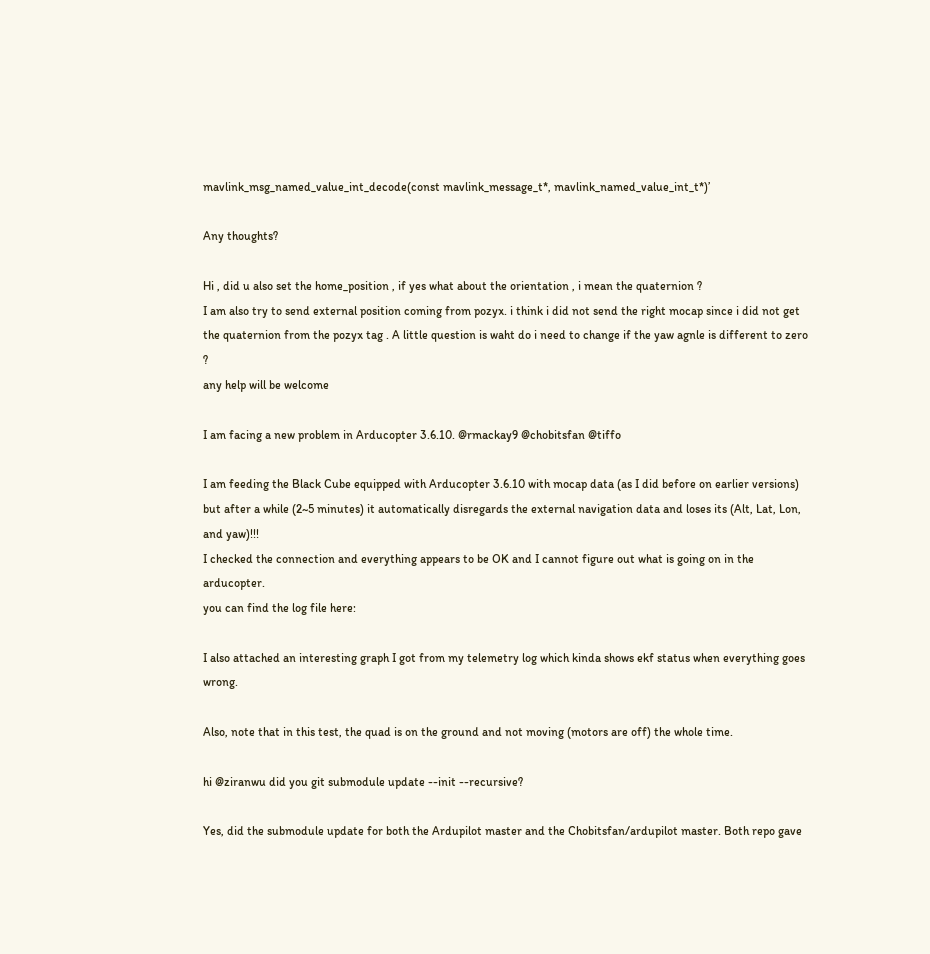mavlink_msg_named_value_int_decode(const mavlink_message_t*, mavlink_named_value_int_t*)’

Any thoughts?

Hi , did u also set the home_position , if yes what about the orientation , i mean the quaternion ?
I am also try to send external position coming from pozyx. i think i did not send the right mocap since i did not get the quaternion from the pozyx tag . A little question is waht do i need to change if the yaw agnle is different to zero ?
any help will be welcome

I am facing a new problem in Arducopter 3.6.10. @rmackay9 @chobitsfan @tiffo

I am feeding the Black Cube equipped with Arducopter 3.6.10 with mocap data (as I did before on earlier versions) but after a while (2~5 minutes) it automatically disregards the external navigation data and loses its (Alt, Lat, Lon, and yaw)!!!
I checked the connection and everything appears to be OK and I cannot figure out what is going on in the arducopter.
you can find the log file here:

I also attached an interesting graph I got from my telemetry log which kinda shows ekf status when everything goes wrong.

Also, note that in this test, the quad is on the ground and not moving (motors are off) the whole time.

hi @ziranwu did you git submodule update --init --recursive?

Yes, did the submodule update for both the Ardupilot master and the Chobitsfan/ardupilot master. Both repo gave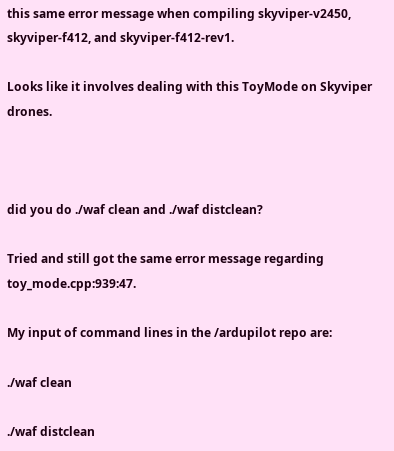this same error message when compiling skyviper-v2450,
skyviper-f412, and skyviper-f412-rev1.

Looks like it involves dealing with this ToyMode on Skyviper drones.



did you do ./waf clean and ./waf distclean?

Tried and still got the same error message regarding toy_mode.cpp:939:47.

My input of command lines in the /ardupilot repo are:

./waf clean

./waf distclean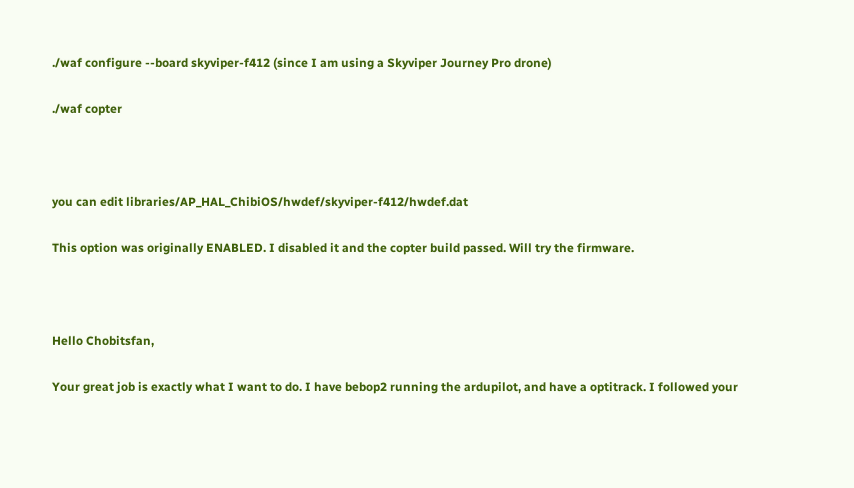./waf configure --board skyviper-f412 (since I am using a Skyviper Journey Pro drone)

./waf copter



you can edit libraries/AP_HAL_ChibiOS/hwdef/skyviper-f412/hwdef.dat

This option was originally ENABLED. I disabled it and the copter build passed. Will try the firmware.



Hello Chobitsfan,

Your great job is exactly what I want to do. I have bebop2 running the ardupilot, and have a optitrack. I followed your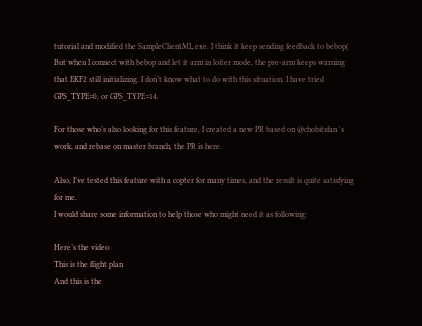tutorial and modified the SampleClientML.exe. I think it keep sending feedback to bebop( But when I connect with bebop and let it arm in loiter mode, the pre-arm keeps warning that EKF2 still initializing. I don’t know what to do with this situation. I have tried GPS_TYPE=0, or GPS_TYPE=14.

For those who’s also looking for this feature, I created a new PR based on @chobitsfan 's work, and rebase on master branch, the PR is here.

Also, I’ve tested this feature with a copter for many times, and the result is quite satisfying for me.
I would share some information to help those who might need it as following:

Here’s the video
This is the flight plan
And this is the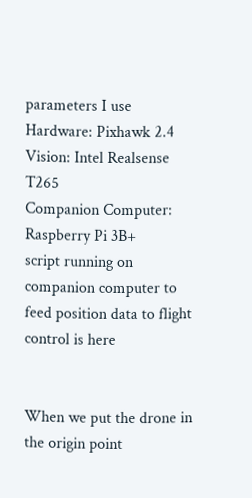parameters I use
Hardware: Pixhawk 2.4
Vision: Intel Realsense T265
Companion Computer: Raspberry Pi 3B+
script running on companion computer to feed position data to flight control is here


When we put the drone in the origin point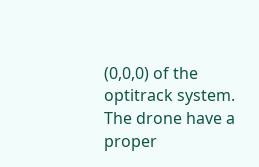(0,0,0) of the optitrack system. The drone have a proper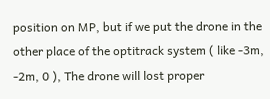position on MP, but if we put the drone in the other place of the optitrack system ( like -3m, -2m, 0 ), The drone will lost proper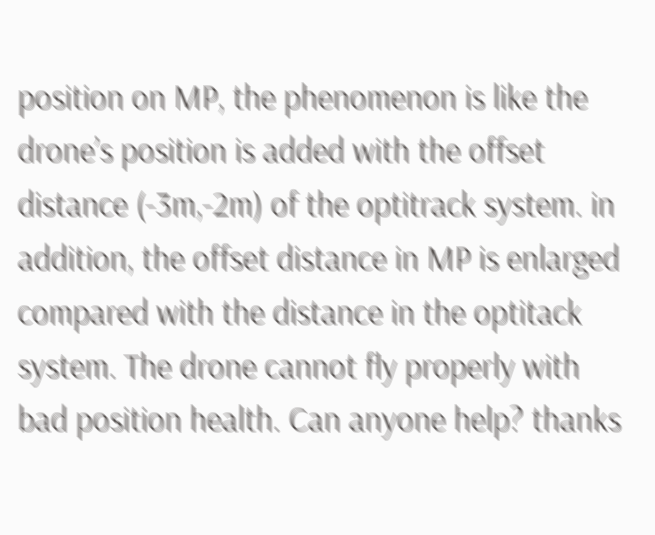position on MP, the phenomenon is like the drone’s position is added with the offset distance (-3m,-2m) of the optitrack system. in addition, the offset distance in MP is enlarged compared with the distance in the optitack system. The drone cannot fly properly with bad position health. Can anyone help? thanks